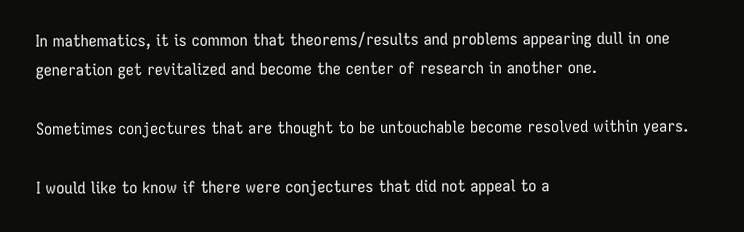In mathematics, it is common that theorems/results and problems appearing dull in one generation get revitalized and become the center of research in another one.

Sometimes conjectures that are thought to be untouchable become resolved within years.

I would like to know if there were conjectures that did not appeal to a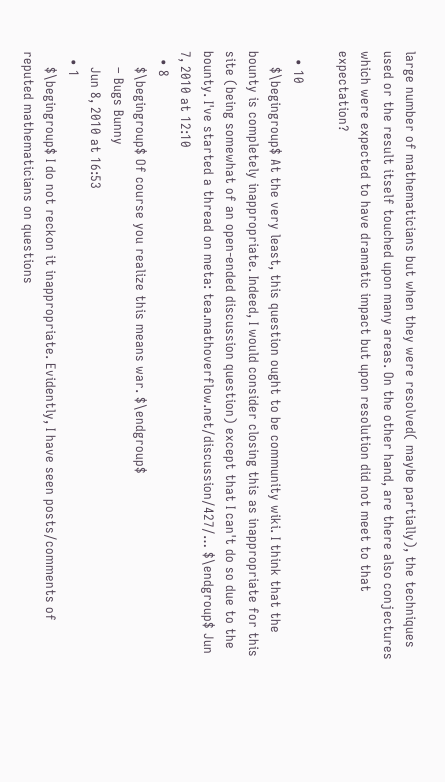large number of mathematicians but when they were resolved( maybe partially), the techniques used or the result itself touched upon many areas. On the other hand, are there also conjectures which were expected to have dramatic impact but upon resolution did not meet to that expectation?

  • 10
    $\begingroup$ At the very least, this question ought to be community wiki. I think that the bounty is completely inappropriate. Indeed, I would consider closing this as inappropriate for this site (being somewhat of an open-ended discussion question) except that I can't do so due to the bounty. I've started a thread on meta: tea.mathoverflow.net/discussion/427/… $\endgroup$ Jun 7, 2010 at 12:10
  • 8
    $\begingroup$ Of course you realize this means war. $\endgroup$
    – Bugs Bunny
    Jun 8, 2010 at 16:53
  • 1
    $\begingroup$ I do not reckon it inappropriate. Evidently, I have seen posts/comments of reputed mathematicians on questions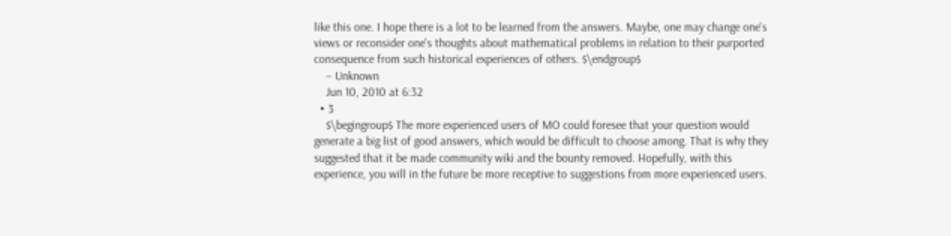like this one. I hope there is a lot to be learned from the answers. Maybe, one may change one's views or reconsider one's thoughts about mathematical problems in relation to their purported consequence from such historical experiences of others. $\endgroup$
    – Unknown
    Jun 10, 2010 at 6:32
  • 3
    $\begingroup$ The more experienced users of MO could foresee that your question would generate a big list of good answers, which would be difficult to choose among. That is why they suggested that it be made community wiki and the bounty removed. Hopefully, with this experience, you will in the future be more receptive to suggestions from more experienced users.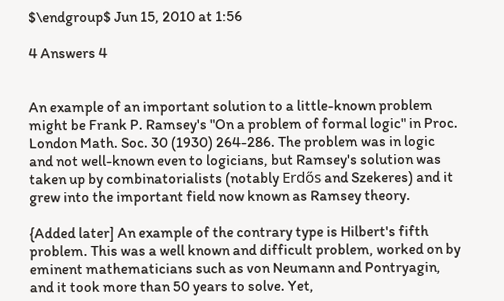$\endgroup$ Jun 15, 2010 at 1:56

4 Answers 4


An example of an important solution to a little-known problem might be Frank P. Ramsey's "On a problem of formal logic" in Proc. London Math. Soc. 30 (1930) 264-286. The problem was in logic and not well-known even to logicians, but Ramsey's solution was taken up by combinatorialists (notably Erdős and Szekeres) and it grew into the important field now known as Ramsey theory.

{Added later] An example of the contrary type is Hilbert's fifth problem. This was a well known and difficult problem, worked on by eminent mathematicians such as von Neumann and Pontryagin, and it took more than 50 years to solve. Yet,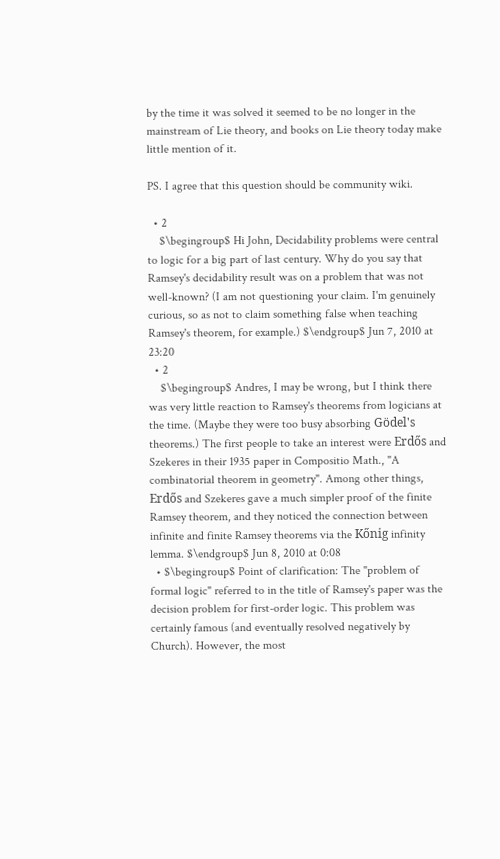by the time it was solved it seemed to be no longer in the mainstream of Lie theory, and books on Lie theory today make little mention of it.

PS. I agree that this question should be community wiki.

  • 2
    $\begingroup$ Hi John, Decidability problems were central to logic for a big part of last century. Why do you say that Ramsey's decidability result was on a problem that was not well-known? (I am not questioning your claim. I'm genuinely curious, so as not to claim something false when teaching Ramsey's theorem, for example.) $\endgroup$ Jun 7, 2010 at 23:20
  • 2
    $\begingroup$ Andres, I may be wrong, but I think there was very little reaction to Ramsey's theorems from logicians at the time. (Maybe they were too busy absorbing Gödel's theorems.) The first people to take an interest were Erdős and Szekeres in their 1935 paper in Compositio Math., "A combinatorial theorem in geometry". Among other things, Erdős and Szekeres gave a much simpler proof of the finite Ramsey theorem, and they noticed the connection between infinite and finite Ramsey theorems via the Kőnig infinity lemma. $\endgroup$ Jun 8, 2010 at 0:08
  • $\begingroup$ Point of clarification: The "problem of formal logic" referred to in the title of Ramsey's paper was the decision problem for first-order logic. This problem was certainly famous (and eventually resolved negatively by Church). However, the most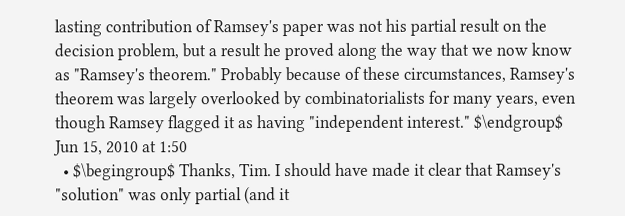lasting contribution of Ramsey's paper was not his partial result on the decision problem, but a result he proved along the way that we now know as "Ramsey's theorem." Probably because of these circumstances, Ramsey's theorem was largely overlooked by combinatorialists for many years, even though Ramsey flagged it as having "independent interest." $\endgroup$ Jun 15, 2010 at 1:50
  • $\begingroup$ Thanks, Tim. I should have made it clear that Ramsey's "solution" was only partial (and it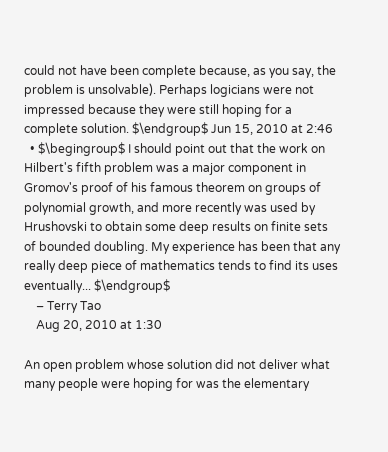could not have been complete because, as you say, the problem is unsolvable). Perhaps logicians were not impressed because they were still hoping for a complete solution. $\endgroup$ Jun 15, 2010 at 2:46
  • $\begingroup$ I should point out that the work on Hilbert's fifth problem was a major component in Gromov's proof of his famous theorem on groups of polynomial growth, and more recently was used by Hrushovski to obtain some deep results on finite sets of bounded doubling. My experience has been that any really deep piece of mathematics tends to find its uses eventually... $\endgroup$
    – Terry Tao
    Aug 20, 2010 at 1:30

An open problem whose solution did not deliver what many people were hoping for was the elementary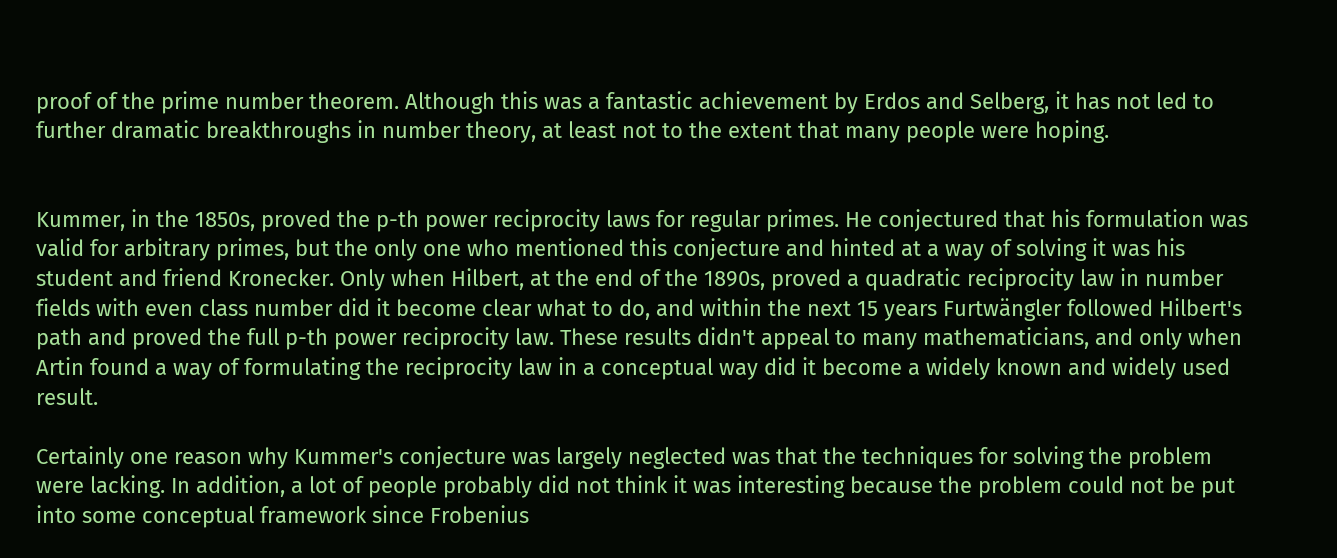proof of the prime number theorem. Although this was a fantastic achievement by Erdos and Selberg, it has not led to further dramatic breakthroughs in number theory, at least not to the extent that many people were hoping.


Kummer, in the 1850s, proved the p-th power reciprocity laws for regular primes. He conjectured that his formulation was valid for arbitrary primes, but the only one who mentioned this conjecture and hinted at a way of solving it was his student and friend Kronecker. Only when Hilbert, at the end of the 1890s, proved a quadratic reciprocity law in number fields with even class number did it become clear what to do, and within the next 15 years Furtwängler followed Hilbert's path and proved the full p-th power reciprocity law. These results didn't appeal to many mathematicians, and only when Artin found a way of formulating the reciprocity law in a conceptual way did it become a widely known and widely used result.

Certainly one reason why Kummer's conjecture was largely neglected was that the techniques for solving the problem were lacking. In addition, a lot of people probably did not think it was interesting because the problem could not be put into some conceptual framework since Frobenius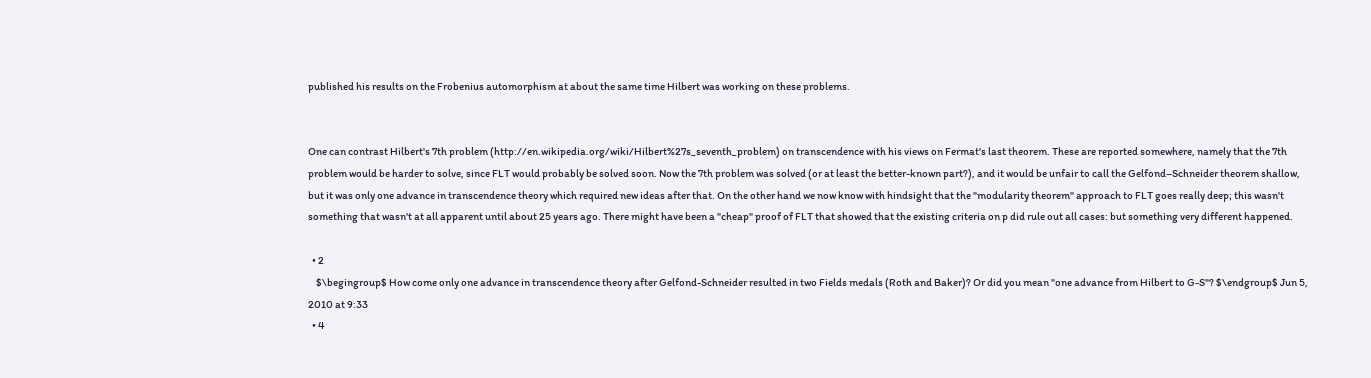published his results on the Frobenius automorphism at about the same time Hilbert was working on these problems.


One can contrast Hilbert's 7th problem (http://en.wikipedia.org/wiki/Hilbert%27s_seventh_problem) on transcendence with his views on Fermat's last theorem. These are reported somewhere, namely that the 7th problem would be harder to solve, since FLT would probably be solved soon. Now the 7th problem was solved (or at least the better-known part?), and it would be unfair to call the Gelfond–Schneider theorem shallow, but it was only one advance in transcendence theory which required new ideas after that. On the other hand we now know with hindsight that the "modularity theorem" approach to FLT goes really deep; this wasn't something that wasn't at all apparent until about 25 years ago. There might have been a "cheap" proof of FLT that showed that the existing criteria on p did rule out all cases: but something very different happened.

  • 2
    $\begingroup$ How come only one advance in transcendence theory after Gelfond-Schneider resulted in two Fields medals (Roth and Baker)? Or did you mean "one advance from Hilbert to G-S"? $\endgroup$ Jun 5, 2010 at 9:33
  • 4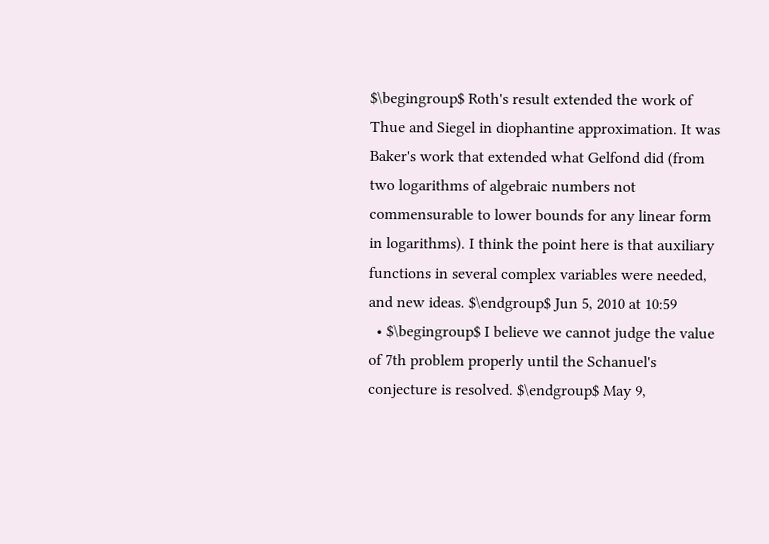$\begingroup$ Roth's result extended the work of Thue and Siegel in diophantine approximation. It was Baker's work that extended what Gelfond did (from two logarithms of algebraic numbers not commensurable to lower bounds for any linear form in logarithms). I think the point here is that auxiliary functions in several complex variables were needed, and new ideas. $\endgroup$ Jun 5, 2010 at 10:59
  • $\begingroup$ I believe we cannot judge the value of 7th problem properly until the Schanuel's conjecture is resolved. $\endgroup$ May 9,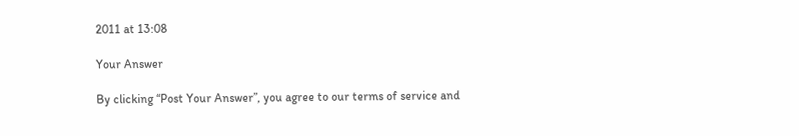2011 at 13:08

Your Answer

By clicking “Post Your Answer”, you agree to our terms of service and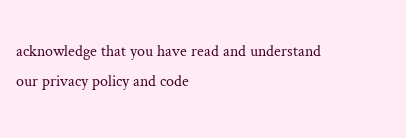acknowledge that you have read and understand our privacy policy and code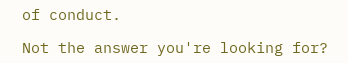of conduct.

Not the answer you're looking for?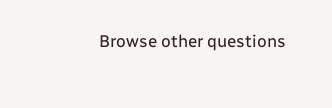Browse other questions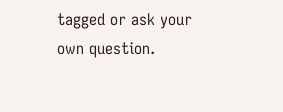tagged or ask your own question.